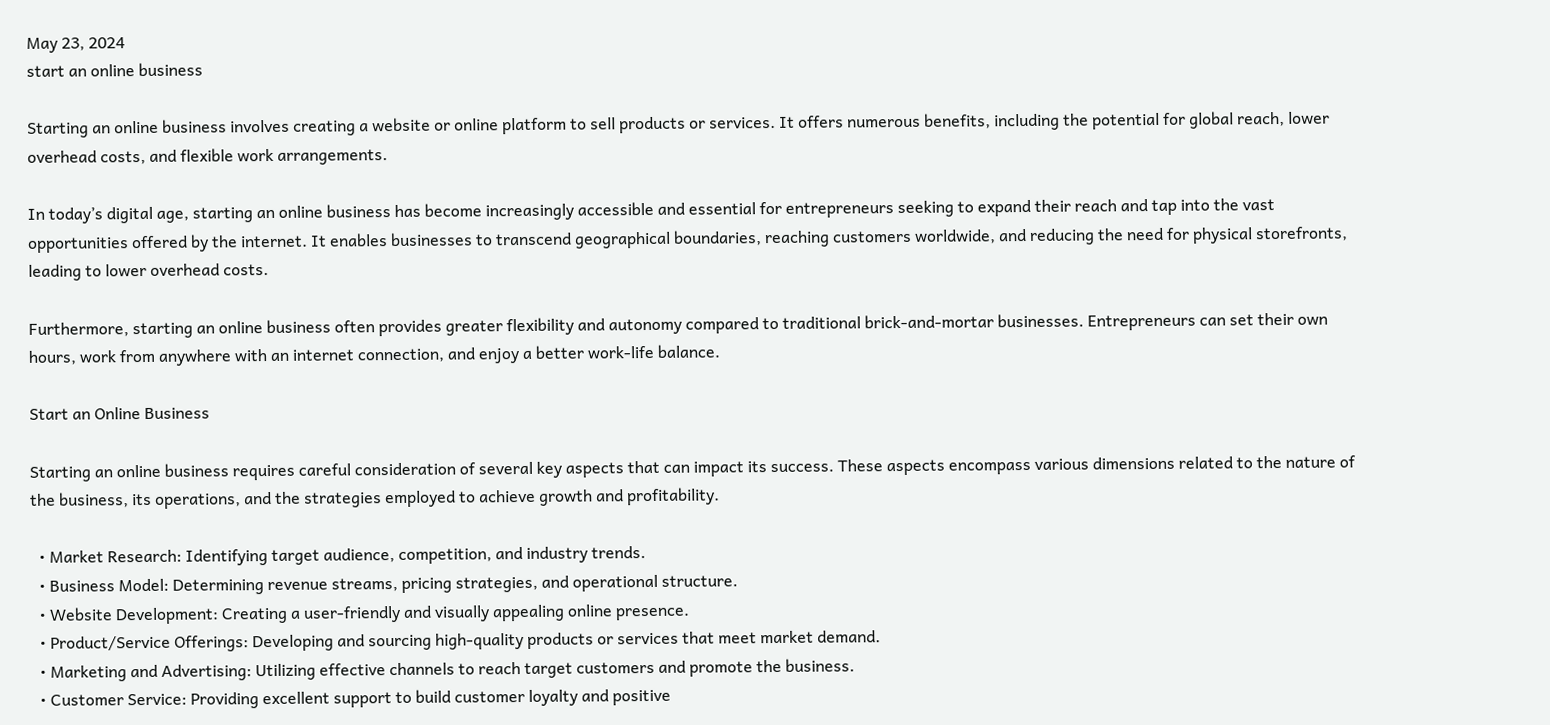May 23, 2024
start an online business

Starting an online business involves creating a website or online platform to sell products or services. It offers numerous benefits, including the potential for global reach, lower overhead costs, and flexible work arrangements.

In today’s digital age, starting an online business has become increasingly accessible and essential for entrepreneurs seeking to expand their reach and tap into the vast opportunities offered by the internet. It enables businesses to transcend geographical boundaries, reaching customers worldwide, and reducing the need for physical storefronts, leading to lower overhead costs.

Furthermore, starting an online business often provides greater flexibility and autonomy compared to traditional brick-and-mortar businesses. Entrepreneurs can set their own hours, work from anywhere with an internet connection, and enjoy a better work-life balance.

Start an Online Business

Starting an online business requires careful consideration of several key aspects that can impact its success. These aspects encompass various dimensions related to the nature of the business, its operations, and the strategies employed to achieve growth and profitability.

  • Market Research: Identifying target audience, competition, and industry trends.
  • Business Model: Determining revenue streams, pricing strategies, and operational structure.
  • Website Development: Creating a user-friendly and visually appealing online presence.
  • Product/Service Offerings: Developing and sourcing high-quality products or services that meet market demand.
  • Marketing and Advertising: Utilizing effective channels to reach target customers and promote the business.
  • Customer Service: Providing excellent support to build customer loyalty and positive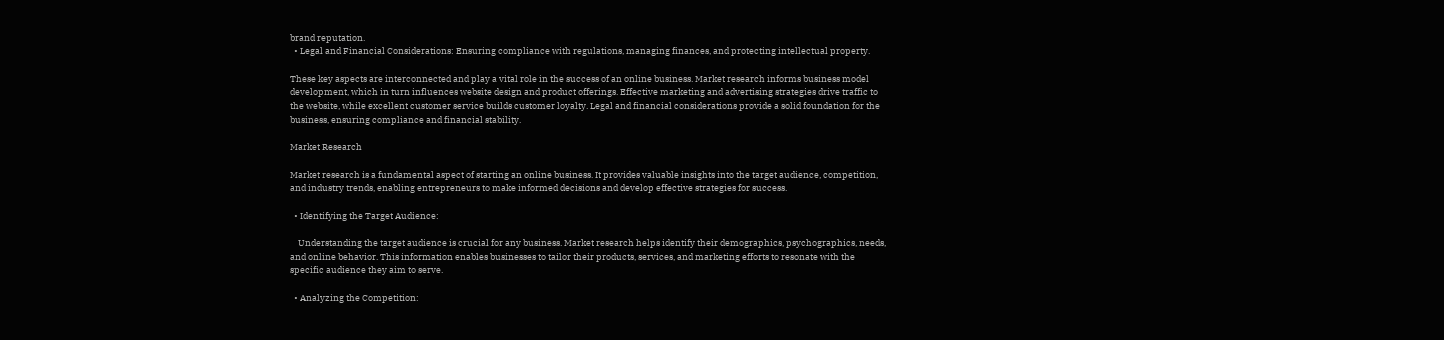brand reputation.
  • Legal and Financial Considerations: Ensuring compliance with regulations, managing finances, and protecting intellectual property.

These key aspects are interconnected and play a vital role in the success of an online business. Market research informs business model development, which in turn influences website design and product offerings. Effective marketing and advertising strategies drive traffic to the website, while excellent customer service builds customer loyalty. Legal and financial considerations provide a solid foundation for the business, ensuring compliance and financial stability.

Market Research

Market research is a fundamental aspect of starting an online business. It provides valuable insights into the target audience, competition, and industry trends, enabling entrepreneurs to make informed decisions and develop effective strategies for success.

  • Identifying the Target Audience:

    Understanding the target audience is crucial for any business. Market research helps identify their demographics, psychographics, needs, and online behavior. This information enables businesses to tailor their products, services, and marketing efforts to resonate with the specific audience they aim to serve.

  • Analyzing the Competition: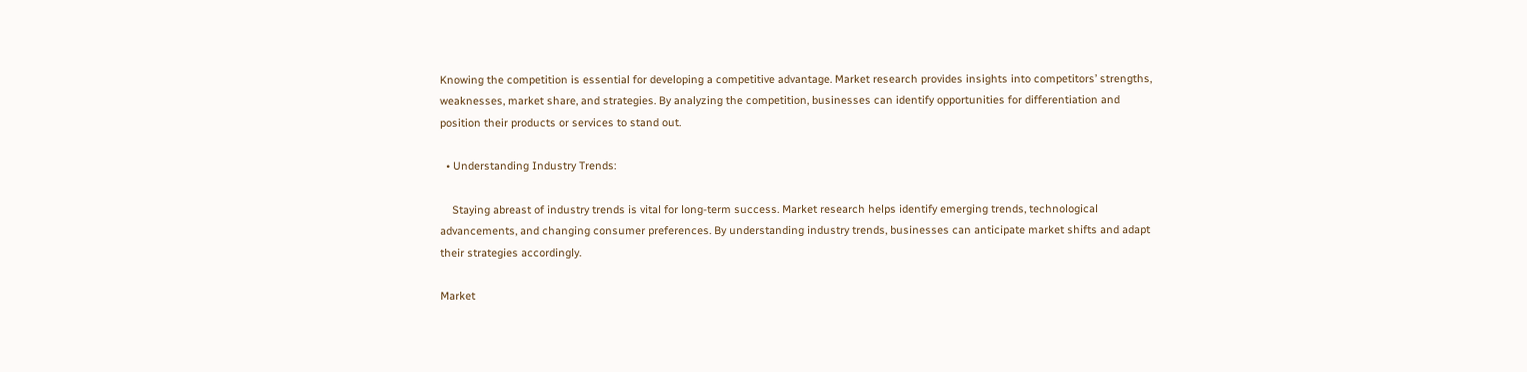Knowing the competition is essential for developing a competitive advantage. Market research provides insights into competitors’ strengths, weaknesses, market share, and strategies. By analyzing the competition, businesses can identify opportunities for differentiation and position their products or services to stand out.

  • Understanding Industry Trends:

    Staying abreast of industry trends is vital for long-term success. Market research helps identify emerging trends, technological advancements, and changing consumer preferences. By understanding industry trends, businesses can anticipate market shifts and adapt their strategies accordingly.

Market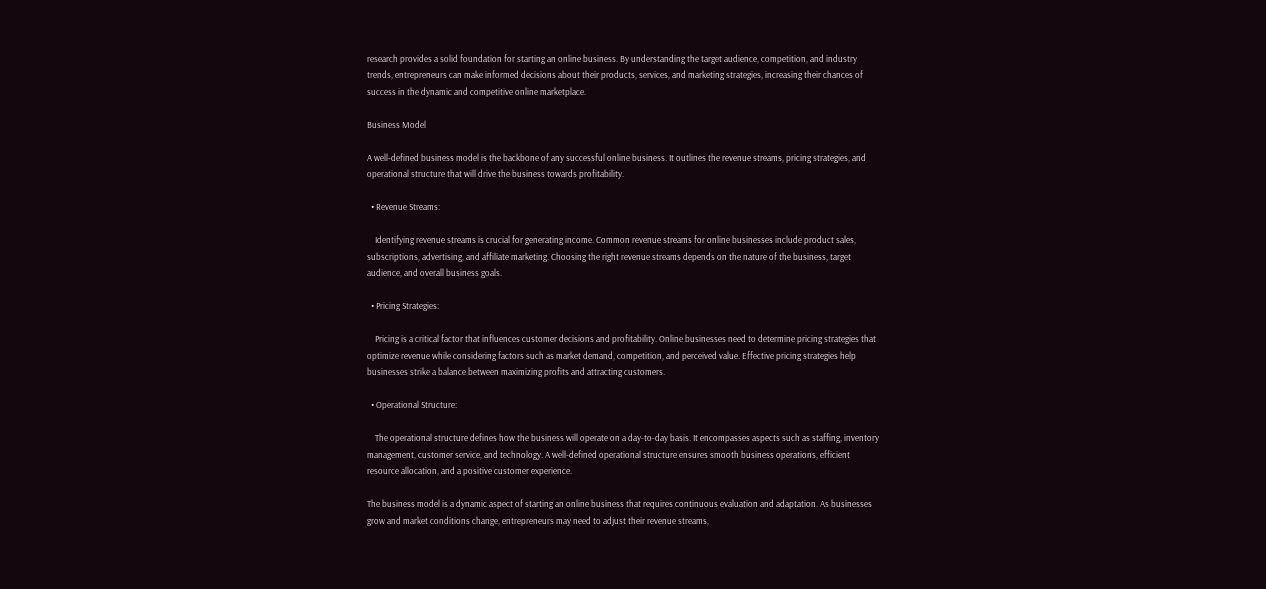research provides a solid foundation for starting an online business. By understanding the target audience, competition, and industry trends, entrepreneurs can make informed decisions about their products, services, and marketing strategies, increasing their chances of success in the dynamic and competitive online marketplace.

Business Model

A well-defined business model is the backbone of any successful online business. It outlines the revenue streams, pricing strategies, and operational structure that will drive the business towards profitability.

  • Revenue Streams:

    Identifying revenue streams is crucial for generating income. Common revenue streams for online businesses include product sales, subscriptions, advertising, and affiliate marketing. Choosing the right revenue streams depends on the nature of the business, target audience, and overall business goals.

  • Pricing Strategies:

    Pricing is a critical factor that influences customer decisions and profitability. Online businesses need to determine pricing strategies that optimize revenue while considering factors such as market demand, competition, and perceived value. Effective pricing strategies help businesses strike a balance between maximizing profits and attracting customers.

  • Operational Structure:

    The operational structure defines how the business will operate on a day-to-day basis. It encompasses aspects such as staffing, inventory management, customer service, and technology. A well-defined operational structure ensures smooth business operations, efficient resource allocation, and a positive customer experience.

The business model is a dynamic aspect of starting an online business that requires continuous evaluation and adaptation. As businesses grow and market conditions change, entrepreneurs may need to adjust their revenue streams,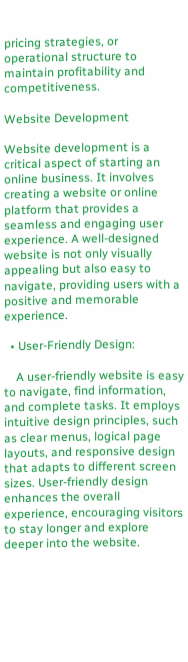pricing strategies, or operational structure to maintain profitability and competitiveness.

Website Development

Website development is a critical aspect of starting an online business. It involves creating a website or online platform that provides a seamless and engaging user experience. A well-designed website is not only visually appealing but also easy to navigate, providing users with a positive and memorable experience.

  • User-Friendly Design:

    A user-friendly website is easy to navigate, find information, and complete tasks. It employs intuitive design principles, such as clear menus, logical page layouts, and responsive design that adapts to different screen sizes. User-friendly design enhances the overall experience, encouraging visitors to stay longer and explore deeper into the website.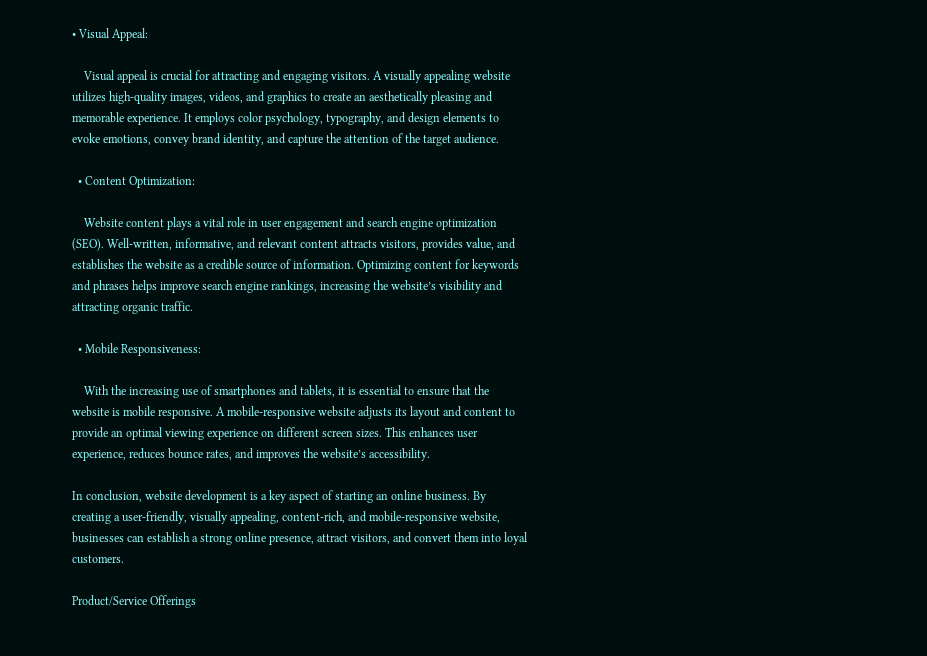• Visual Appeal:

    Visual appeal is crucial for attracting and engaging visitors. A visually appealing website utilizes high-quality images, videos, and graphics to create an aesthetically pleasing and memorable experience. It employs color psychology, typography, and design elements to evoke emotions, convey brand identity, and capture the attention of the target audience.

  • Content Optimization:

    Website content plays a vital role in user engagement and search engine optimization (SEO). Well-written, informative, and relevant content attracts visitors, provides value, and establishes the website as a credible source of information. Optimizing content for keywords and phrases helps improve search engine rankings, increasing the website’s visibility and attracting organic traffic.

  • Mobile Responsiveness:

    With the increasing use of smartphones and tablets, it is essential to ensure that the website is mobile responsive. A mobile-responsive website adjusts its layout and content to provide an optimal viewing experience on different screen sizes. This enhances user experience, reduces bounce rates, and improves the website’s accessibility.

In conclusion, website development is a key aspect of starting an online business. By creating a user-friendly, visually appealing, content-rich, and mobile-responsive website, businesses can establish a strong online presence, attract visitors, and convert them into loyal customers.

Product/Service Offerings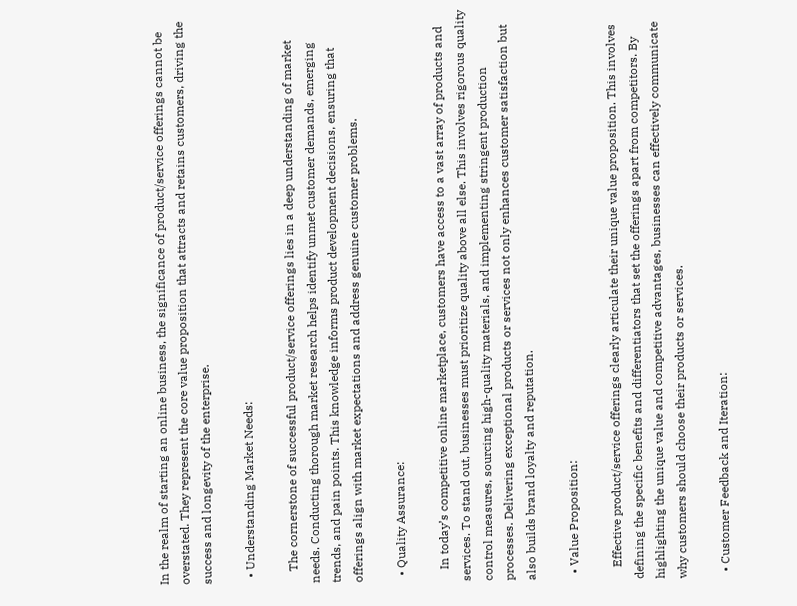In the realm of starting an online business, the significance of product/service offerings cannot be overstated. They represent the core value proposition that attracts and retains customers, driving the success and longevity of the enterprise.

  • Understanding Market Needs:

    The cornerstone of successful product/service offerings lies in a deep understanding of market needs. Conducting thorough market research helps identify unmet customer demands, emerging trends, and pain points. This knowledge informs product development decisions, ensuring that offerings align with market expectations and address genuine customer problems.

  • Quality Assurance:

    In today’s competitive online marketplace, customers have access to a vast array of products and services. To stand out, businesses must prioritize quality above all else. This involves rigorous quality control measures, sourcing high-quality materials, and implementing stringent production processes. Delivering exceptional products or services not only enhances customer satisfaction but also builds brand loyalty and reputation.

  • Value Proposition:

    Effective product/service offerings clearly articulate their unique value proposition. This involves defining the specific benefits and differentiators that set the offerings apart from competitors. By highlighting the unique value and competitive advantages, businesses can effectively communicate why customers should choose their products or services.

  • Customer Feedback and Iteration: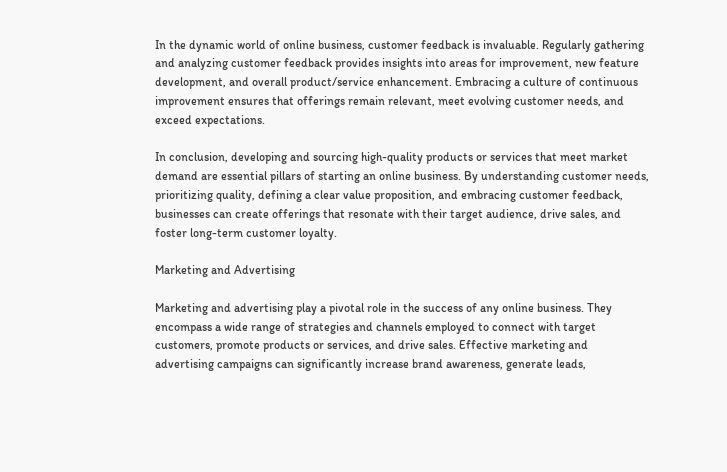In the dynamic world of online business, customer feedback is invaluable. Regularly gathering and analyzing customer feedback provides insights into areas for improvement, new feature development, and overall product/service enhancement. Embracing a culture of continuous improvement ensures that offerings remain relevant, meet evolving customer needs, and exceed expectations.

In conclusion, developing and sourcing high-quality products or services that meet market demand are essential pillars of starting an online business. By understanding customer needs, prioritizing quality, defining a clear value proposition, and embracing customer feedback, businesses can create offerings that resonate with their target audience, drive sales, and foster long-term customer loyalty.

Marketing and Advertising

Marketing and advertising play a pivotal role in the success of any online business. They encompass a wide range of strategies and channels employed to connect with target customers, promote products or services, and drive sales. Effective marketing and advertising campaigns can significantly increase brand awareness, generate leads,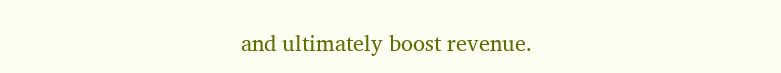and ultimately boost revenue.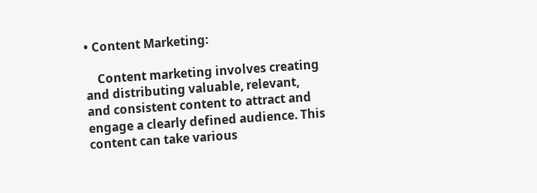• Content Marketing:

    Content marketing involves creating and distributing valuable, relevant, and consistent content to attract and engage a clearly defined audience. This content can take various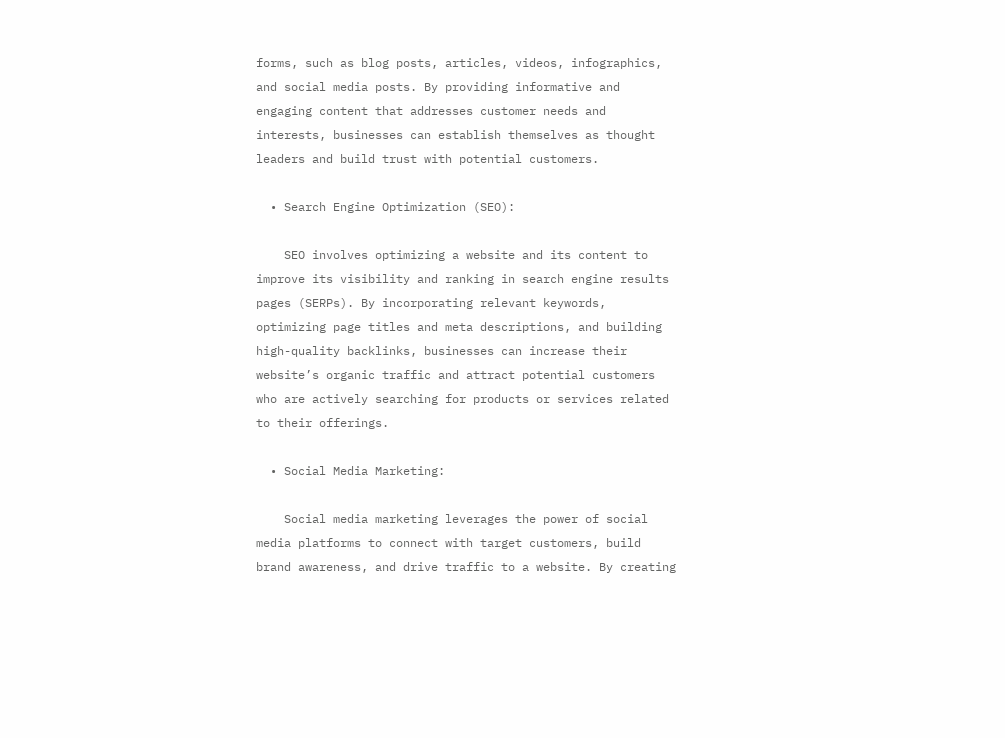forms, such as blog posts, articles, videos, infographics, and social media posts. By providing informative and engaging content that addresses customer needs and interests, businesses can establish themselves as thought leaders and build trust with potential customers.

  • Search Engine Optimization (SEO):

    SEO involves optimizing a website and its content to improve its visibility and ranking in search engine results pages (SERPs). By incorporating relevant keywords, optimizing page titles and meta descriptions, and building high-quality backlinks, businesses can increase their website’s organic traffic and attract potential customers who are actively searching for products or services related to their offerings.

  • Social Media Marketing:

    Social media marketing leverages the power of social media platforms to connect with target customers, build brand awareness, and drive traffic to a website. By creating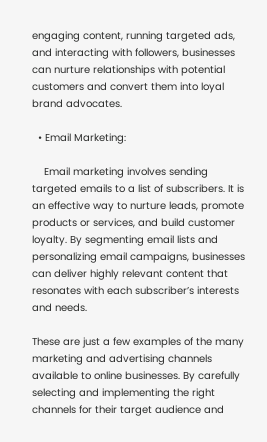engaging content, running targeted ads, and interacting with followers, businesses can nurture relationships with potential customers and convert them into loyal brand advocates.

  • Email Marketing:

    Email marketing involves sending targeted emails to a list of subscribers. It is an effective way to nurture leads, promote products or services, and build customer loyalty. By segmenting email lists and personalizing email campaigns, businesses can deliver highly relevant content that resonates with each subscriber’s interests and needs.

These are just a few examples of the many marketing and advertising channels available to online businesses. By carefully selecting and implementing the right channels for their target audience and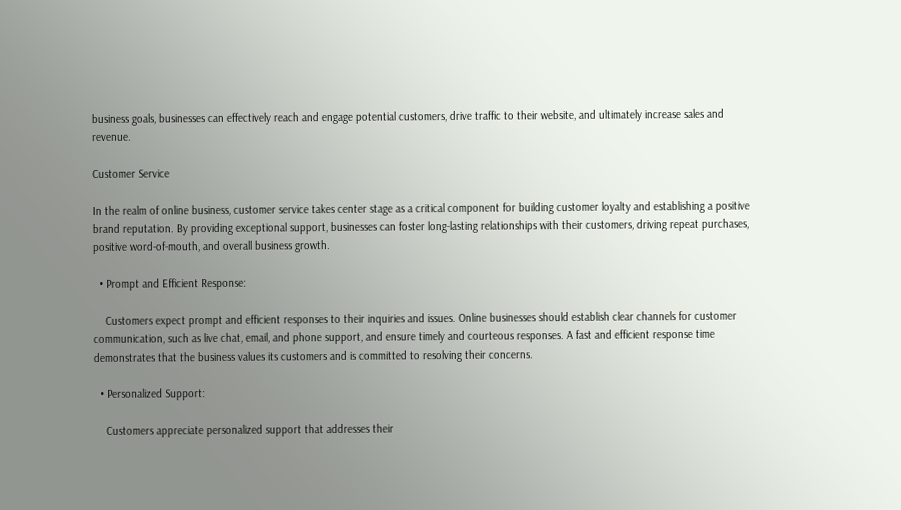business goals, businesses can effectively reach and engage potential customers, drive traffic to their website, and ultimately increase sales and revenue.

Customer Service

In the realm of online business, customer service takes center stage as a critical component for building customer loyalty and establishing a positive brand reputation. By providing exceptional support, businesses can foster long-lasting relationships with their customers, driving repeat purchases, positive word-of-mouth, and overall business growth.

  • Prompt and Efficient Response:

    Customers expect prompt and efficient responses to their inquiries and issues. Online businesses should establish clear channels for customer communication, such as live chat, email, and phone support, and ensure timely and courteous responses. A fast and efficient response time demonstrates that the business values its customers and is committed to resolving their concerns.

  • Personalized Support:

    Customers appreciate personalized support that addresses their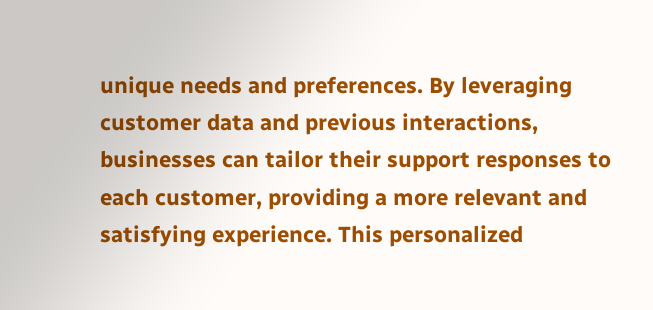unique needs and preferences. By leveraging customer data and previous interactions, businesses can tailor their support responses to each customer, providing a more relevant and satisfying experience. This personalized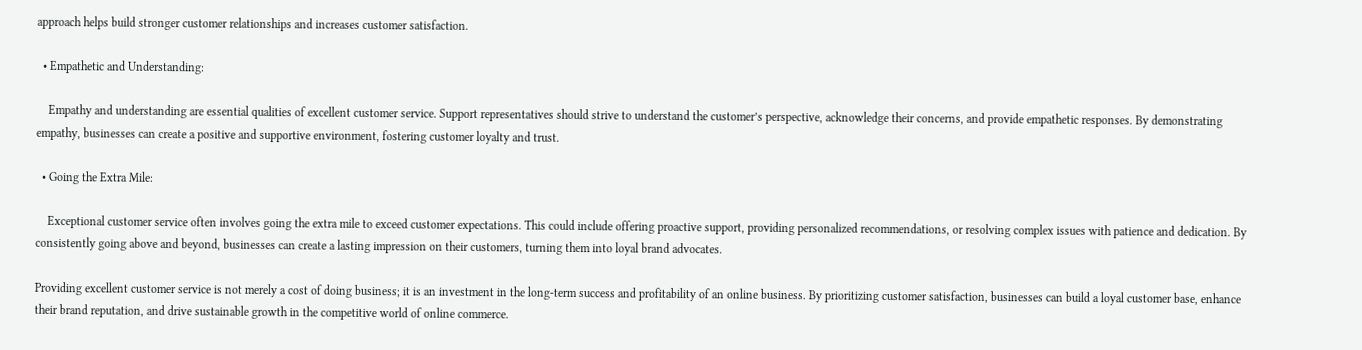approach helps build stronger customer relationships and increases customer satisfaction.

  • Empathetic and Understanding:

    Empathy and understanding are essential qualities of excellent customer service. Support representatives should strive to understand the customer’s perspective, acknowledge their concerns, and provide empathetic responses. By demonstrating empathy, businesses can create a positive and supportive environment, fostering customer loyalty and trust.

  • Going the Extra Mile:

    Exceptional customer service often involves going the extra mile to exceed customer expectations. This could include offering proactive support, providing personalized recommendations, or resolving complex issues with patience and dedication. By consistently going above and beyond, businesses can create a lasting impression on their customers, turning them into loyal brand advocates.

Providing excellent customer service is not merely a cost of doing business; it is an investment in the long-term success and profitability of an online business. By prioritizing customer satisfaction, businesses can build a loyal customer base, enhance their brand reputation, and drive sustainable growth in the competitive world of online commerce.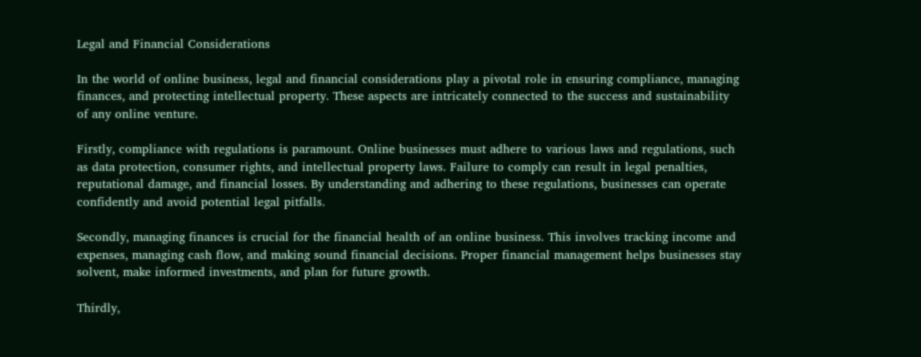Legal and Financial Considerations

In the world of online business, legal and financial considerations play a pivotal role in ensuring compliance, managing finances, and protecting intellectual property. These aspects are intricately connected to the success and sustainability of any online venture.

Firstly, compliance with regulations is paramount. Online businesses must adhere to various laws and regulations, such as data protection, consumer rights, and intellectual property laws. Failure to comply can result in legal penalties, reputational damage, and financial losses. By understanding and adhering to these regulations, businesses can operate confidently and avoid potential legal pitfalls.

Secondly, managing finances is crucial for the financial health of an online business. This involves tracking income and expenses, managing cash flow, and making sound financial decisions. Proper financial management helps businesses stay solvent, make informed investments, and plan for future growth.

Thirdly,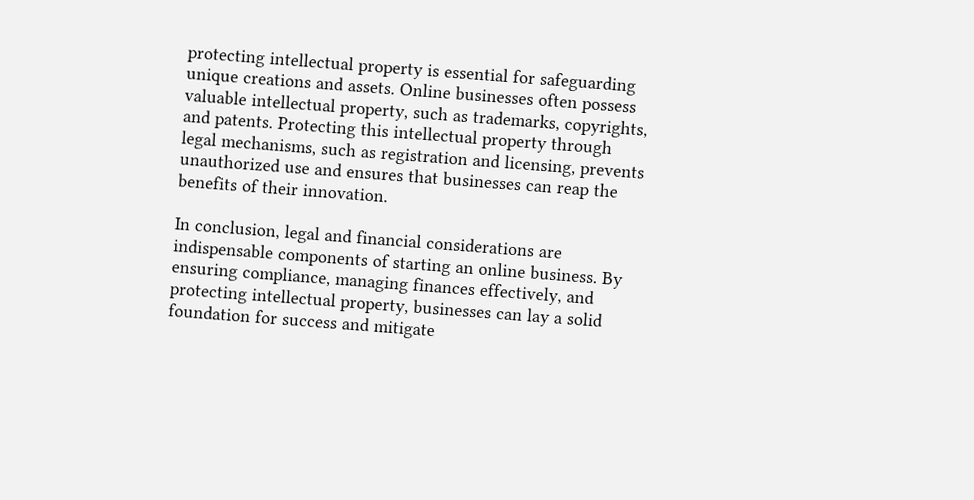protecting intellectual property is essential for safeguarding unique creations and assets. Online businesses often possess valuable intellectual property, such as trademarks, copyrights, and patents. Protecting this intellectual property through legal mechanisms, such as registration and licensing, prevents unauthorized use and ensures that businesses can reap the benefits of their innovation.

In conclusion, legal and financial considerations are indispensable components of starting an online business. By ensuring compliance, managing finances effectively, and protecting intellectual property, businesses can lay a solid foundation for success and mitigate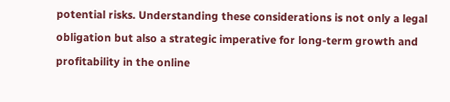potential risks. Understanding these considerations is not only a legal obligation but also a strategic imperative for long-term growth and profitability in the online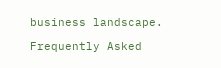business landscape.

Frequently Asked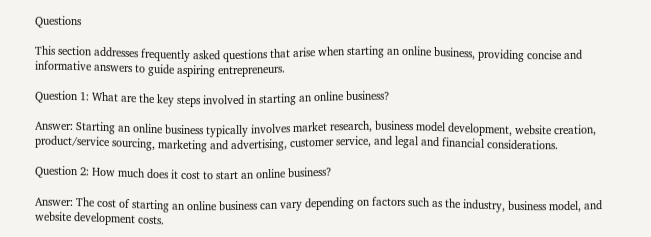Questions

This section addresses frequently asked questions that arise when starting an online business, providing concise and informative answers to guide aspiring entrepreneurs.

Question 1: What are the key steps involved in starting an online business?

Answer: Starting an online business typically involves market research, business model development, website creation, product/service sourcing, marketing and advertising, customer service, and legal and financial considerations.

Question 2: How much does it cost to start an online business?

Answer: The cost of starting an online business can vary depending on factors such as the industry, business model, and website development costs.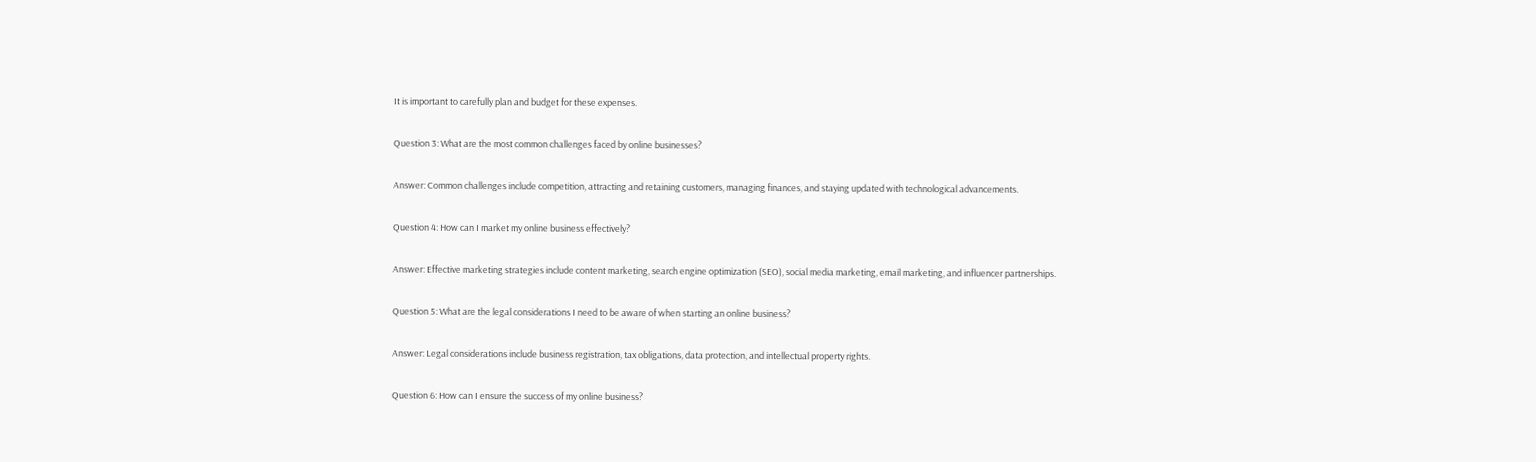It is important to carefully plan and budget for these expenses.

Question 3: What are the most common challenges faced by online businesses?

Answer: Common challenges include competition, attracting and retaining customers, managing finances, and staying updated with technological advancements.

Question 4: How can I market my online business effectively?

Answer: Effective marketing strategies include content marketing, search engine optimization (SEO), social media marketing, email marketing, and influencer partnerships.

Question 5: What are the legal considerations I need to be aware of when starting an online business?

Answer: Legal considerations include business registration, tax obligations, data protection, and intellectual property rights.

Question 6: How can I ensure the success of my online business?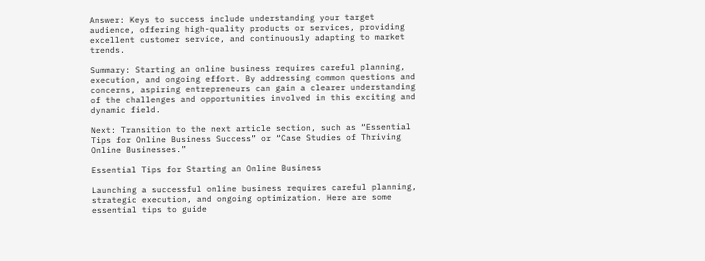Answer: Keys to success include understanding your target audience, offering high-quality products or services, providing excellent customer service, and continuously adapting to market trends.

Summary: Starting an online business requires careful planning, execution, and ongoing effort. By addressing common questions and concerns, aspiring entrepreneurs can gain a clearer understanding of the challenges and opportunities involved in this exciting and dynamic field.

Next: Transition to the next article section, such as “Essential Tips for Online Business Success” or “Case Studies of Thriving Online Businesses.”

Essential Tips for Starting an Online Business

Launching a successful online business requires careful planning, strategic execution, and ongoing optimization. Here are some essential tips to guide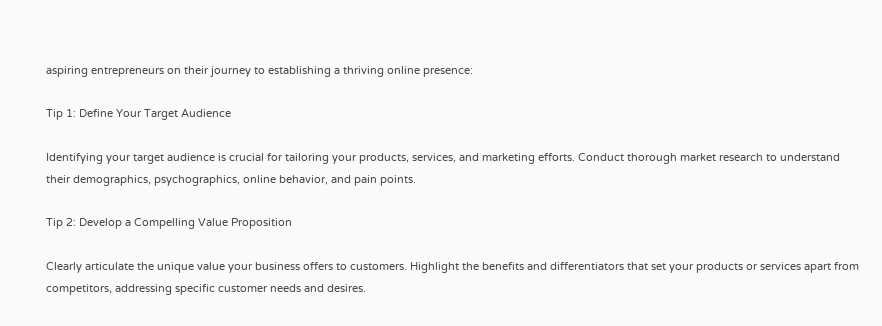aspiring entrepreneurs on their journey to establishing a thriving online presence:

Tip 1: Define Your Target Audience

Identifying your target audience is crucial for tailoring your products, services, and marketing efforts. Conduct thorough market research to understand their demographics, psychographics, online behavior, and pain points.

Tip 2: Develop a Compelling Value Proposition

Clearly articulate the unique value your business offers to customers. Highlight the benefits and differentiators that set your products or services apart from competitors, addressing specific customer needs and desires.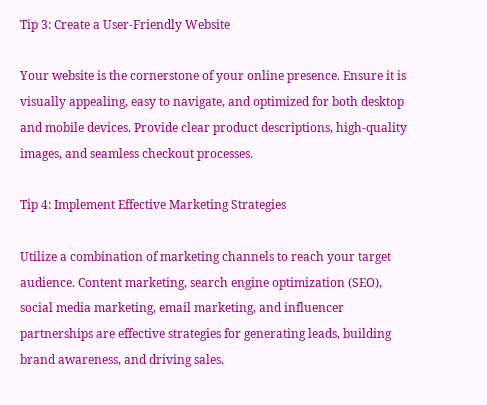Tip 3: Create a User-Friendly Website

Your website is the cornerstone of your online presence. Ensure it is visually appealing, easy to navigate, and optimized for both desktop and mobile devices. Provide clear product descriptions, high-quality images, and seamless checkout processes.

Tip 4: Implement Effective Marketing Strategies

Utilize a combination of marketing channels to reach your target audience. Content marketing, search engine optimization (SEO), social media marketing, email marketing, and influencer partnerships are effective strategies for generating leads, building brand awareness, and driving sales.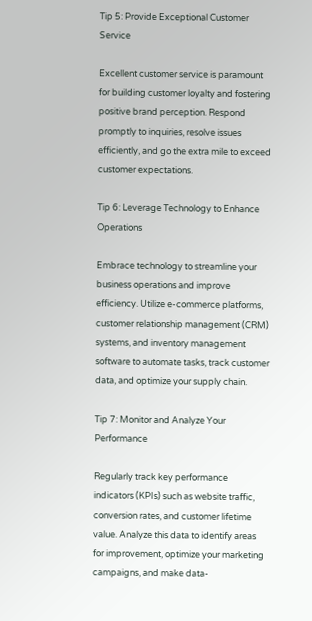Tip 5: Provide Exceptional Customer Service

Excellent customer service is paramount for building customer loyalty and fostering positive brand perception. Respond promptly to inquiries, resolve issues efficiently, and go the extra mile to exceed customer expectations.

Tip 6: Leverage Technology to Enhance Operations

Embrace technology to streamline your business operations and improve efficiency. Utilize e-commerce platforms, customer relationship management (CRM) systems, and inventory management software to automate tasks, track customer data, and optimize your supply chain.

Tip 7: Monitor and Analyze Your Performance

Regularly track key performance indicators (KPIs) such as website traffic, conversion rates, and customer lifetime value. Analyze this data to identify areas for improvement, optimize your marketing campaigns, and make data-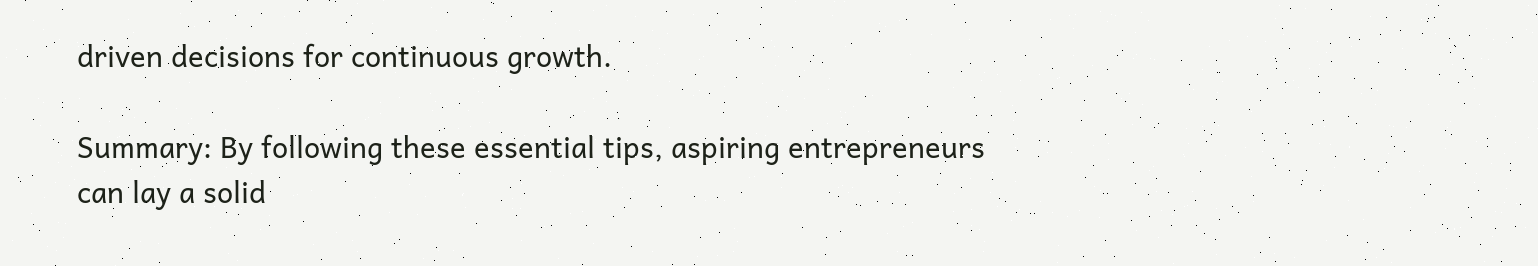driven decisions for continuous growth.

Summary: By following these essential tips, aspiring entrepreneurs can lay a solid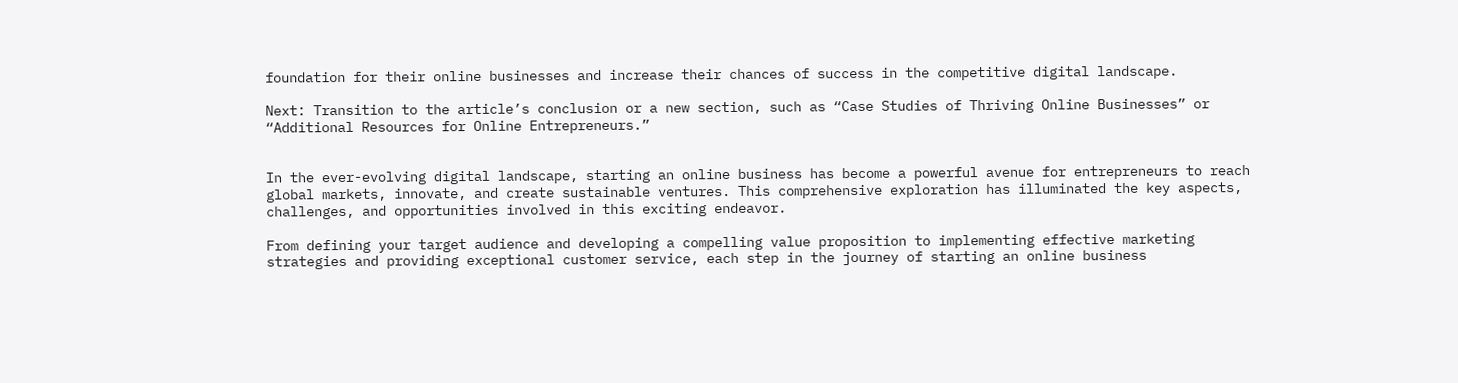foundation for their online businesses and increase their chances of success in the competitive digital landscape.

Next: Transition to the article’s conclusion or a new section, such as “Case Studies of Thriving Online Businesses” or “Additional Resources for Online Entrepreneurs.”


In the ever-evolving digital landscape, starting an online business has become a powerful avenue for entrepreneurs to reach global markets, innovate, and create sustainable ventures. This comprehensive exploration has illuminated the key aspects, challenges, and opportunities involved in this exciting endeavor.

From defining your target audience and developing a compelling value proposition to implementing effective marketing strategies and providing exceptional customer service, each step in the journey of starting an online business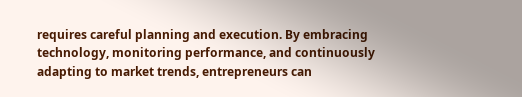requires careful planning and execution. By embracing technology, monitoring performance, and continuously adapting to market trends, entrepreneurs can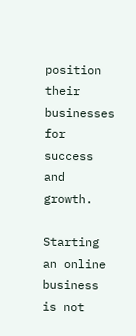position their businesses for success and growth.

Starting an online business is not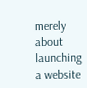merely about launching a website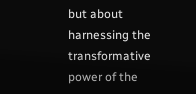but about harnessing the transformative power of the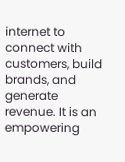internet to connect with customers, build brands, and generate revenue. It is an empowering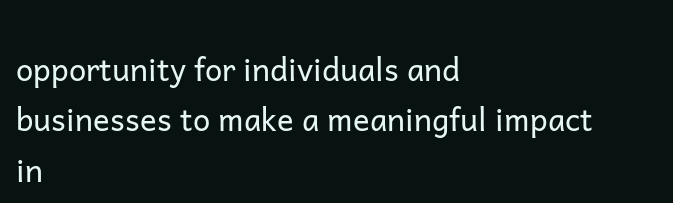opportunity for individuals and businesses to make a meaningful impact in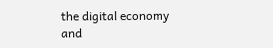the digital economy and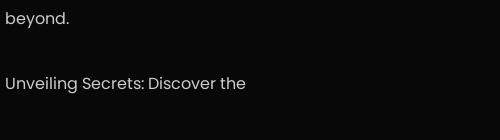beyond.

Unveiling Secrets: Discover the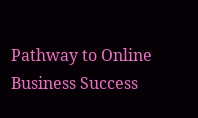Pathway to Online Business Success